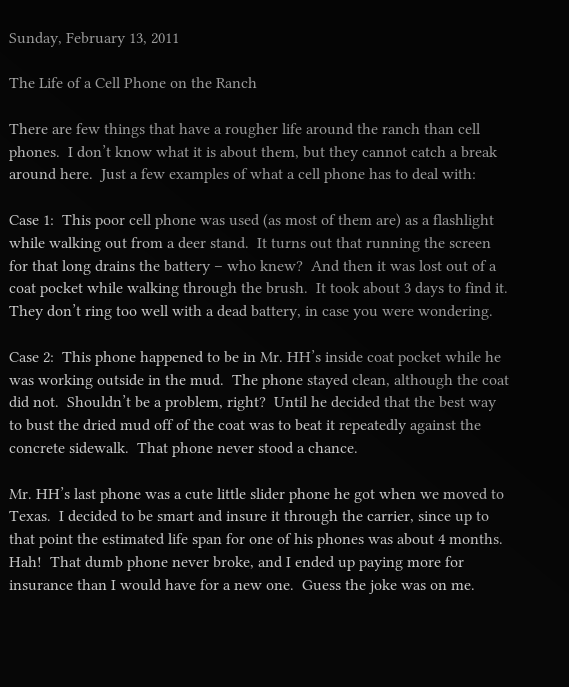Sunday, February 13, 2011

The Life of a Cell Phone on the Ranch

There are few things that have a rougher life around the ranch than cell phones.  I don’t know what it is about them, but they cannot catch a break around here.  Just a few examples of what a cell phone has to deal with:

Case 1:  This poor cell phone was used (as most of them are) as a flashlight while walking out from a deer stand.  It turns out that running the screen for that long drains the battery – who knew?  And then it was lost out of a coat pocket while walking through the brush.  It took about 3 days to find it.  They don’t ring too well with a dead battery, in case you were wondering.

Case 2:  This phone happened to be in Mr. HH’s inside coat pocket while he was working outside in the mud.  The phone stayed clean, although the coat did not.  Shouldn’t be a problem, right?  Until he decided that the best way to bust the dried mud off of the coat was to beat it repeatedly against the concrete sidewalk.  That phone never stood a chance.

Mr. HH’s last phone was a cute little slider phone he got when we moved to Texas.  I decided to be smart and insure it through the carrier, since up to that point the estimated life span for one of his phones was about 4 months.  Hah!  That dumb phone never broke, and I ended up paying more for insurance than I would have for a new one.  Guess the joke was on me.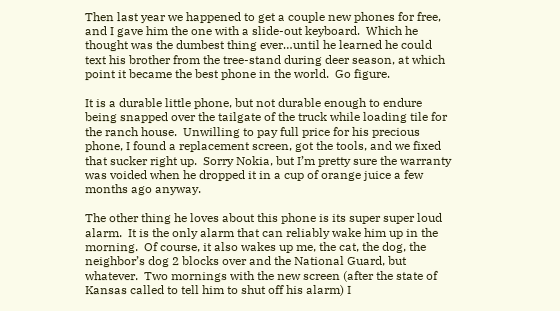Then last year we happened to get a couple new phones for free, and I gave him the one with a slide-out keyboard.  Which he thought was the dumbest thing ever…until he learned he could text his brother from the tree-stand during deer season, at which point it became the best phone in the world.  Go figure.

It is a durable little phone, but not durable enough to endure being snapped over the tailgate of the truck while loading tile for the ranch house.  Unwilling to pay full price for his precious phone, I found a replacement screen, got the tools, and we fixed that sucker right up.  Sorry Nokia, but I’m pretty sure the warranty was voided when he dropped it in a cup of orange juice a few months ago anyway.

The other thing he loves about this phone is its super super loud alarm.  It is the only alarm that can reliably wake him up in the morning.  Of course, it also wakes up me, the cat, the dog, the neighbor’s dog 2 blocks over and the National Guard, but whatever.  Two mornings with the new screen (after the state of Kansas called to tell him to shut off his alarm) I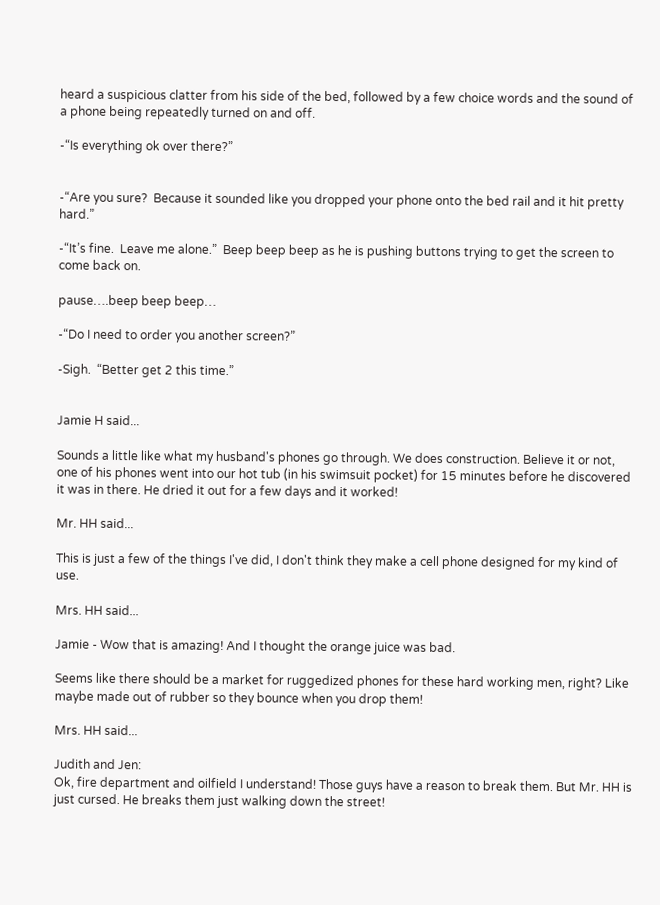heard a suspicious clatter from his side of the bed, followed by a few choice words and the sound of a phone being repeatedly turned on and off.

-“Is everything ok over there?”


-“Are you sure?  Because it sounded like you dropped your phone onto the bed rail and it hit pretty hard.”

-“It’s fine.  Leave me alone.”  Beep beep beep as he is pushing buttons trying to get the screen to come back on.

pause….beep beep beep…

-“Do I need to order you another screen?”

-Sigh.  “Better get 2 this time.”


Jamie H said...

Sounds a little like what my husband's phones go through. We does construction. Believe it or not, one of his phones went into our hot tub (in his swimsuit pocket) for 15 minutes before he discovered it was in there. He dried it out for a few days and it worked!

Mr. HH said...

This is just a few of the things I've did, I don't think they make a cell phone designed for my kind of use.

Mrs. HH said...

Jamie - Wow that is amazing! And I thought the orange juice was bad.

Seems like there should be a market for ruggedized phones for these hard working men, right? Like maybe made out of rubber so they bounce when you drop them!

Mrs. HH said...

Judith and Jen:
Ok, fire department and oilfield I understand! Those guys have a reason to break them. But Mr. HH is just cursed. He breaks them just walking down the street!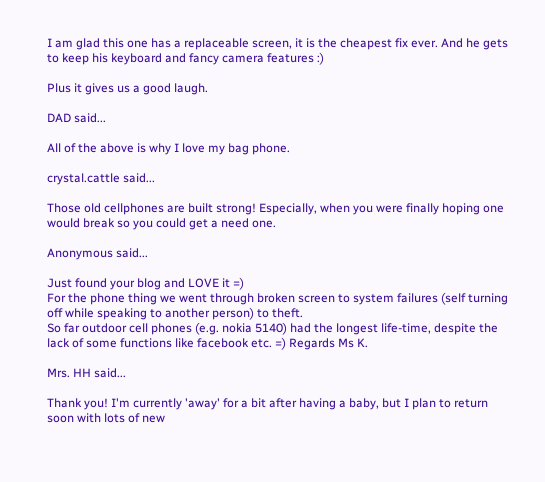I am glad this one has a replaceable screen, it is the cheapest fix ever. And he gets to keep his keyboard and fancy camera features :)

Plus it gives us a good laugh.

DAD said...

All of the above is why I love my bag phone.

crystal.cattle said...

Those old cellphones are built strong! Especially, when you were finally hoping one would break so you could get a need one.

Anonymous said...

Just found your blog and LOVE it =)
For the phone thing we went through broken screen to system failures (self turning off while speaking to another person) to theft.
So far outdoor cell phones (e.g. nokia 5140) had the longest life-time, despite the lack of some functions like facebook etc. =) Regards Ms K.

Mrs. HH said...

Thank you! I'm currently 'away' for a bit after having a baby, but I plan to return soon with lots of new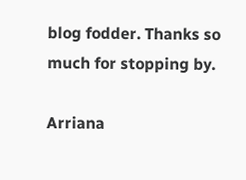blog fodder. Thanks so much for stopping by.

Arriana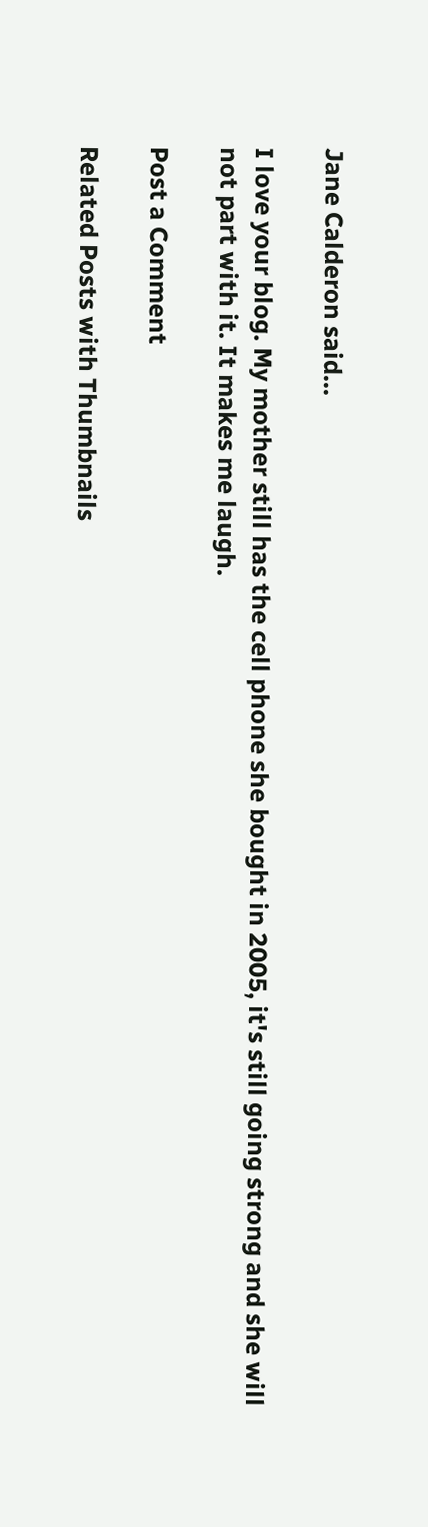Jane Calderon said...

I love your blog. My mother still has the cell phone she bought in 2005, it's still going strong and she will not part with it. It makes me laugh.

Post a Comment

Related Posts with Thumbnails